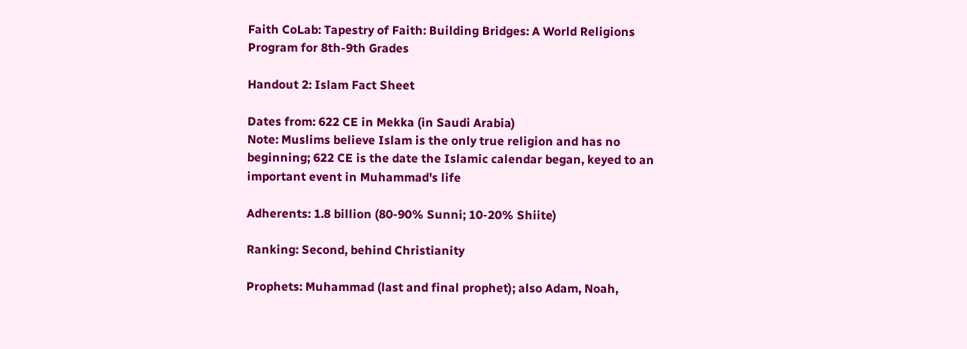Faith CoLab: Tapestry of Faith: Building Bridges: A World Religions Program for 8th-9th Grades

Handout 2: Islam Fact Sheet

Dates from: 622 CE in Mekka (in Saudi Arabia)
Note: Muslims believe Islam is the only true religion and has no beginning; 622 CE is the date the Islamic calendar began, keyed to an important event in Muhammad's life

Adherents: 1.8 billion (80-90% Sunni; 10-20% Shiite)

Ranking: Second, behind Christianity

Prophets: Muhammad (last and final prophet); also Adam, Noah,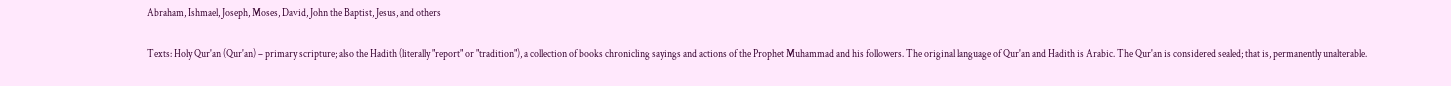Abraham, Ishmael, Joseph, Moses, David, John the Baptist, Jesus, and others

Texts: Holy Qur'an (Qur'an) – primary scripture; also the Hadith (literally "report" or "tradition"), a collection of books chronicling sayings and actions of the Prophet Muhammad and his followers. The original language of Qur'an and Hadith is Arabic. The Qur'an is considered sealed; that is, permanently unalterable.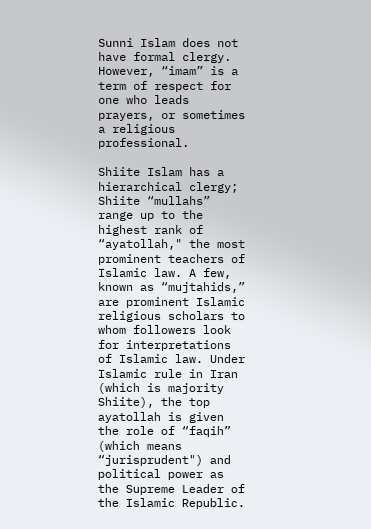Sunni Islam does not have formal clergy. However, “imam” is a term of respect for one who leads prayers, or sometimes a religious professional.

Shiite Islam has a hierarchical clergy; Shiite “mullahs” range up to the highest rank of “ayatollah," the most prominent teachers of Islamic law. A few, known as “mujtahids,” are prominent Islamic religious scholars to whom followers look for interpretations of Islamic law. Under Islamic rule in Iran (which is majority Shiite), the top ayatollah is given the role of “faqih” (which means “jurisprudent") and political power as the Supreme Leader of the Islamic Republic.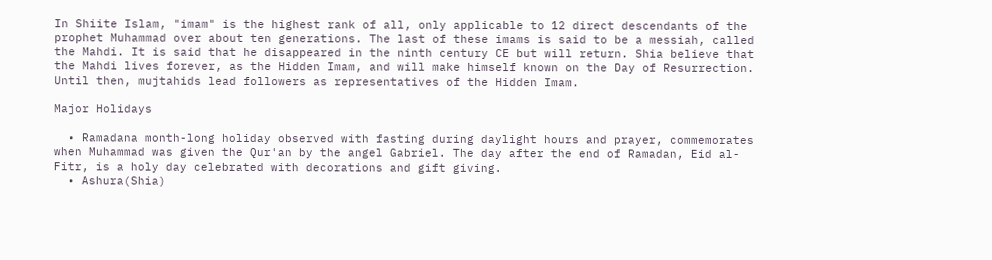In Shiite Islam, "imam" is the highest rank of all, only applicable to 12 direct descendants of the prophet Muhammad over about ten generations. The last of these imams is said to be a messiah, called the Mahdi. It is said that he disappeared in the ninth century CE but will return. Shia believe that the Mahdi lives forever, as the Hidden Imam, and will make himself known on the Day of Resurrection. Until then, mujtahids lead followers as representatives of the Hidden Imam.

Major Holidays

  • Ramadana month-long holiday observed with fasting during daylight hours and prayer, commemorates when Muhammad was given the Qur'an by the angel Gabriel. The day after the end of Ramadan, Eid al-Fitr, is a holy day celebrated with decorations and gift giving.
  • Ashura(Shia)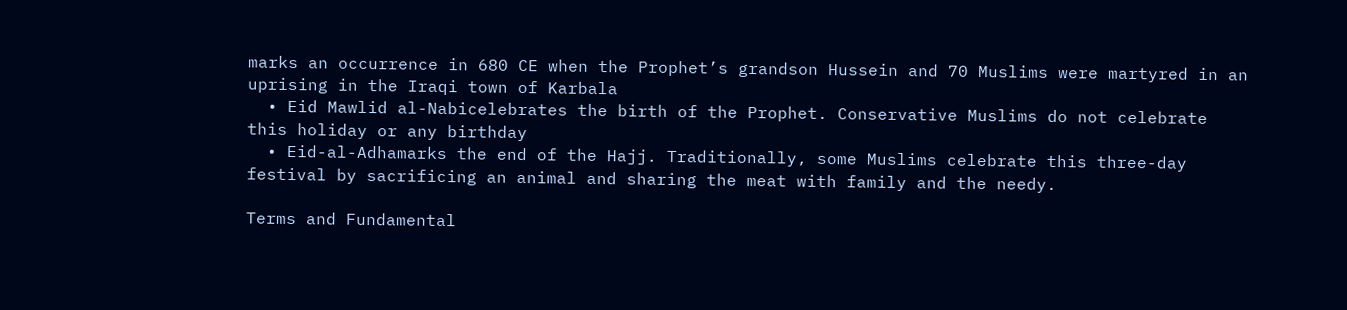marks an occurrence in 680 CE when the Prophet’s grandson Hussein and 70 Muslims were martyred in an uprising in the Iraqi town of Karbala
  • Eid Mawlid al-Nabicelebrates the birth of the Prophet. Conservative Muslims do not celebrate this holiday or any birthday
  • Eid-al-Adhamarks the end of the Hajj. Traditionally, some Muslims celebrate this three-day festival by sacrificing an animal and sharing the meat with family and the needy.

Terms and Fundamental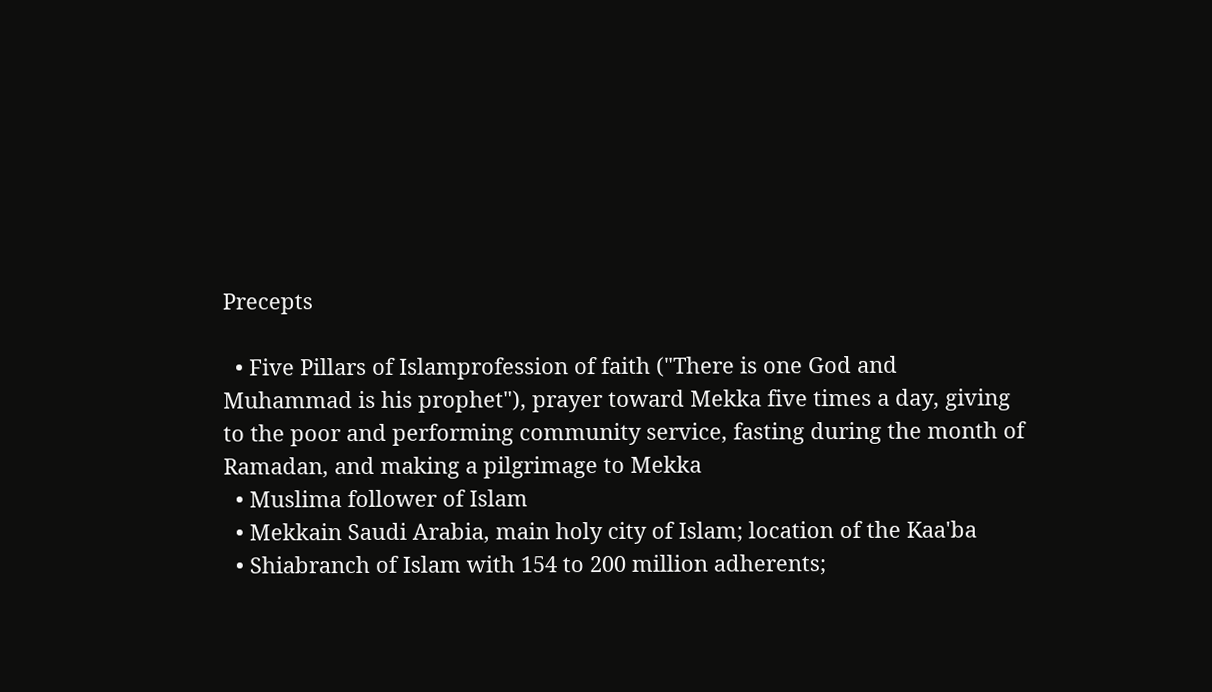Precepts

  • Five Pillars of Islamprofession of faith ("There is one God and Muhammad is his prophet"), prayer toward Mekka five times a day, giving to the poor and performing community service, fasting during the month of Ramadan, and making a pilgrimage to Mekka
  • Muslima follower of Islam
  • Mekkain Saudi Arabia, main holy city of Islam; location of the Kaa'ba
  • Shiabranch of Islam with 154 to 200 million adherents;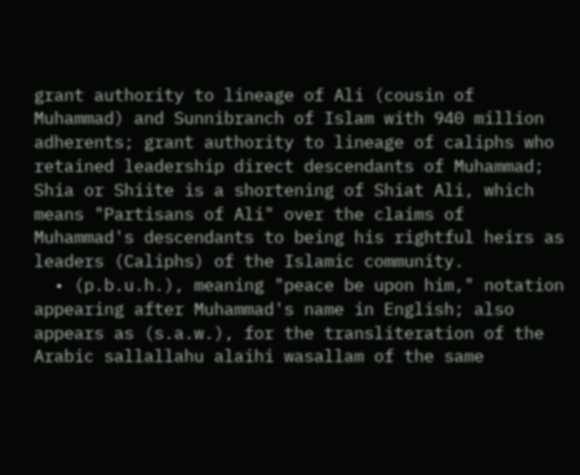grant authority to lineage of Ali (cousin of Muhammad) and Sunnibranch of Islam with 940 million adherents; grant authority to lineage of caliphs who retained leadership direct descendants of Muhammad; Shia or Shiite is a shortening of Shiat Ali, which means "Partisans of Ali" over the claims of Muhammad's descendants to being his rightful heirs as leaders (Caliphs) of the Islamic community.
  • (p.b.u.h.), meaning "peace be upon him," notation appearing after Muhammad's name in English; also appears as (s.a.w.), for the transliteration of the Arabic sallallahu alaihi wasallam of the same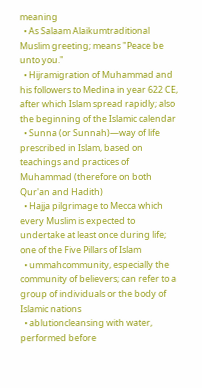meaning
  • As Salaam Alaikumtraditional Muslim greeting; means "Peace be unto you."
  • Hijramigration of Muhammad and his followers to Medina in year 622 CE, after which Islam spread rapidly; also the beginning of the Islamic calendar
  • Sunna (or Sunnah)—way of life prescribed in Islam, based on teachings and practices of Muhammad (therefore on both Qur'an and Hadith)
  • Hajja pilgrimage to Mecca which every Muslim is expected to undertake at least once during life; one of the Five Pillars of Islam
  • ummahcommunity, especially the community of believers; can refer to a group of individuals or the body of Islamic nations
  • ablutioncleansing with water, performed before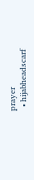prayer
  • hijabheadscarf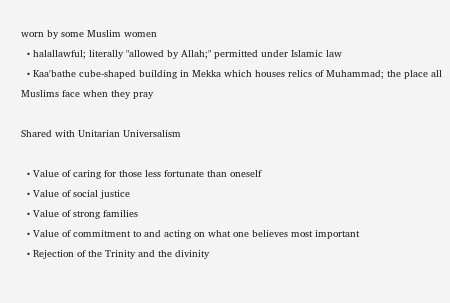worn by some Muslim women
  • halallawful; literally "allowed by Allah;" permitted under Islamic law
  • Kaa'bathe cube-shaped building in Mekka which houses relics of Muhammad; the place all Muslims face when they pray

Shared with Unitarian Universalism

  • Value of caring for those less fortunate than oneself
  • Value of social justice
  • Value of strong families
  • Value of commitment to and acting on what one believes most important
  • Rejection of the Trinity and the divinity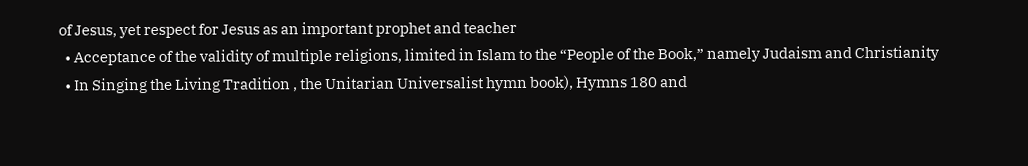of Jesus, yet respect for Jesus as an important prophet and teacher
  • Acceptance of the validity of multiple religions, limited in Islam to the “People of the Book,” namely Judaism and Christianity
  • In Singing the Living Tradition , the Unitarian Universalist hymn book), Hymns 180 and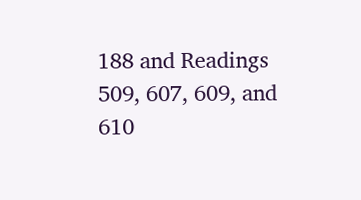188 and Readings 509, 607, 609, and 610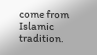come from Islamic tradition.